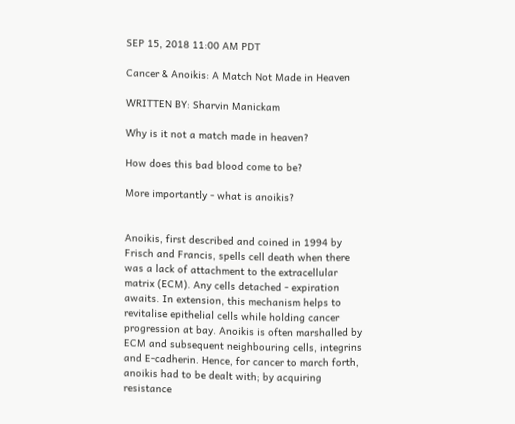SEP 15, 2018 11:00 AM PDT

Cancer & Anoikis: A Match Not Made in Heaven

WRITTEN BY: Sharvin Manickam

Why is it not a match made in heaven?

How does this bad blood come to be?

More importantly - what is anoikis?


Anoikis, first described and coined in 1994 by Frisch and Francis, spells cell death when there was a lack of attachment to the extracellular matrix (ECM). Any cells detached - expiration awaits. In extension, this mechanism helps to revitalise epithelial cells while holding cancer progression at bay. Anoikis is often marshalled by ECM and subsequent neighbouring cells, integrins and E-cadherin. Hence, for cancer to march forth, anoikis had to be dealt with; by acquiring resistance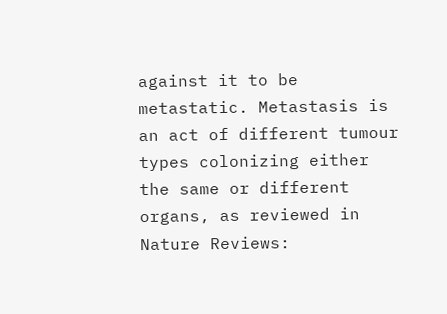against it to be metastatic. Metastasis is an act of different tumour types colonizing either the same or different organs, as reviewed in Nature Reviews: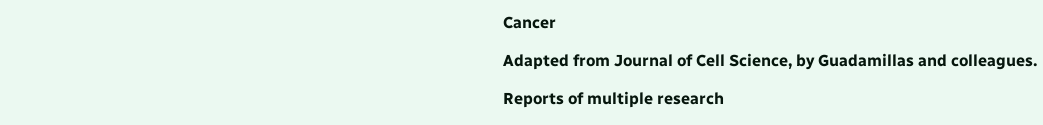Cancer

Adapted from Journal of Cell Science, by Guadamillas and colleagues.

Reports of multiple research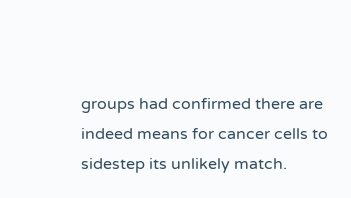groups had confirmed there are indeed means for cancer cells to sidestep its unlikely match.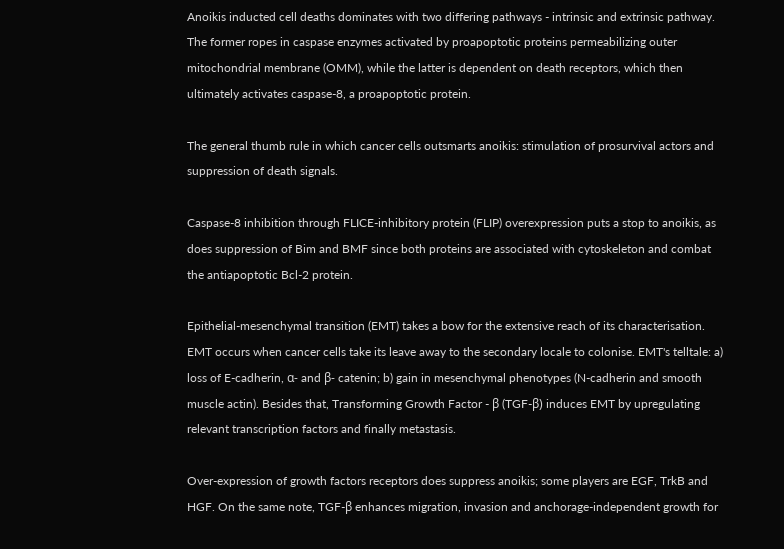Anoikis inducted cell deaths dominates with two differing pathways - intrinsic and extrinsic pathway. The former ropes in caspase enzymes activated by proapoptotic proteins permeabilizing outer mitochondrial membrane (OMM), while the latter is dependent on death receptors, which then ultimately activates caspase-8, a proapoptotic protein.

The general thumb rule in which cancer cells outsmarts anoikis: stimulation of prosurvival actors and suppression of death signals.

Caspase-8 inhibition through FLICE-inhibitory protein (FLIP) overexpression puts a stop to anoikis, as does suppression of Bim and BMF since both proteins are associated with cytoskeleton and combat the antiapoptotic Bcl-2 protein.

Epithelial-mesenchymal transition (EMT) takes a bow for the extensive reach of its characterisation. EMT occurs when cancer cells take its leave away to the secondary locale to colonise. EMT's telltale: a) loss of E-cadherin, α- and β- catenin; b) gain in mesenchymal phenotypes (N-cadherin and smooth muscle actin). Besides that, Transforming Growth Factor - β (TGF-β) induces EMT by upregulating relevant transcription factors and finally metastasis.

Over-expression of growth factors receptors does suppress anoikis; some players are EGF, TrkB and HGF. On the same note, TGF-β enhances migration, invasion and anchorage-independent growth for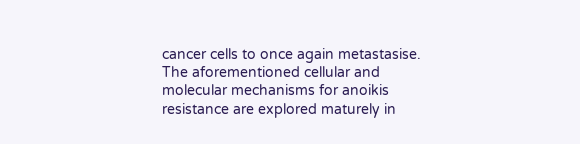cancer cells to once again metastasise. The aforementioned cellular and molecular mechanisms for anoikis resistance are explored maturely in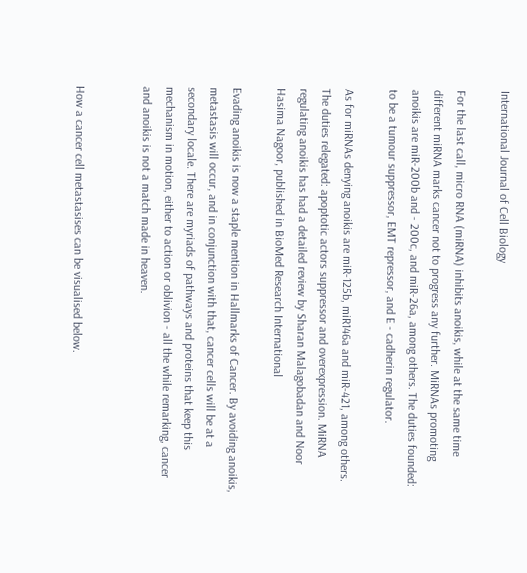International Journal of Cell Biology

For the last call, micro RNA (miRNA) inhibits anoikis, while at the same time different miRNA marks cancer not to progress any further. MiRNAs promoting anoikis are miR-200b and - 200c, and miR-26a, among others. The duties founded: to be a tumour suppressor, EMT repressor, and E - cadherin regulator.

As for miRNAs denying anoikis are miR-125b, miR146a and miR-421, among others. The duties relegated: apoptotic actors suppressor and overexpression. MiRNA regulating anoikis has had a detailed review by Sharan Malagobadan and Noor Hasima Nagoor, published in BioMed Research International

Evading anoikis is now a staple mention in Hallmarks of Cancer. By avoiding anoikis, metastasis will occur, and in conjunction with that, cancer cells will be at a secondary locale. There are myriads of pathways and proteins that keep this mechanism in motion, either to action or oblivion - all the while remarking, cancer and anoikis is not a match made in heaven.


How a cancer cell metastasises can be visualised below.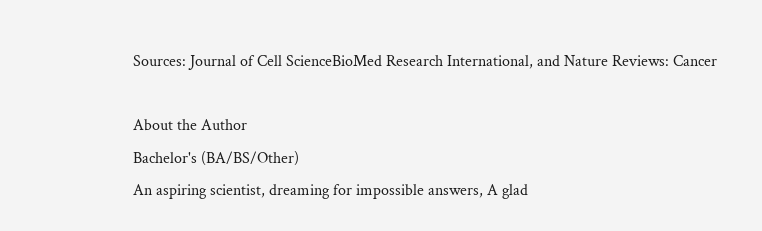Sources: Journal of Cell ScienceBioMed Research International, and Nature Reviews: Cancer

About the Author
Bachelor's (BA/BS/Other)
An aspiring scientist, dreaming for impossible answers, A glad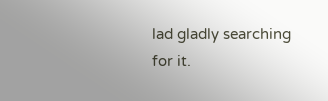lad gladly searching for it.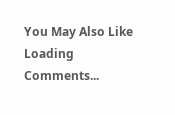You May Also Like
Loading Comments...